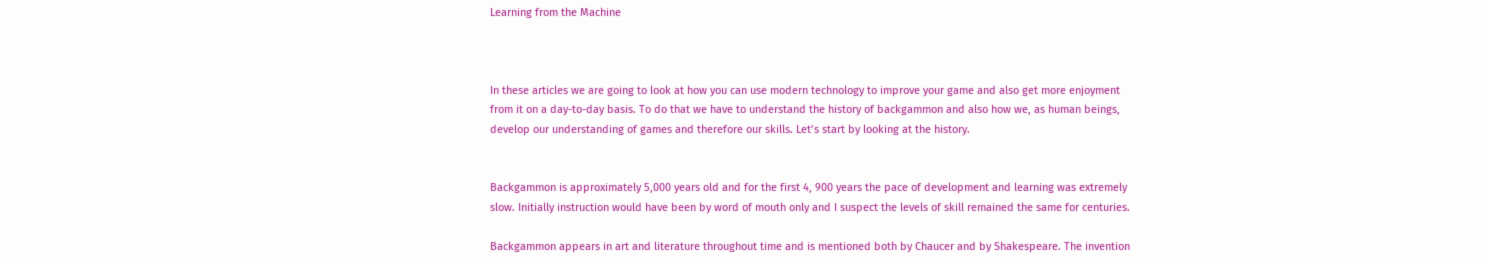Learning from the Machine



In these articles we are going to look at how you can use modern technology to improve your game and also get more enjoyment from it on a day-to-day basis. To do that we have to understand the history of backgammon and also how we, as human beings, develop our understanding of games and therefore our skills. Let’s start by looking at the history.


Backgammon is approximately 5,000 years old and for the first 4, 900 years the pace of development and learning was extremely slow. Initially instruction would have been by word of mouth only and I suspect the levels of skill remained the same for centuries.

Backgammon appears in art and literature throughout time and is mentioned both by Chaucer and by Shakespeare. The invention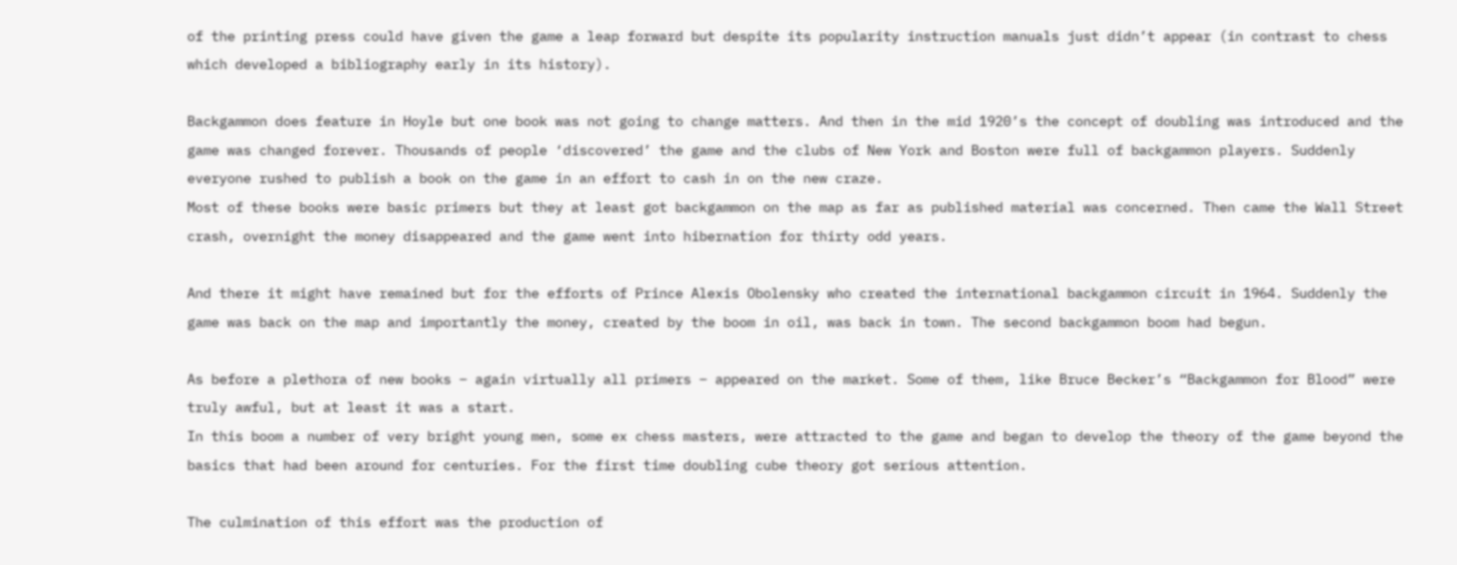of the printing press could have given the game a leap forward but despite its popularity instruction manuals just didn’t appear (in contrast to chess which developed a bibliography early in its history).

Backgammon does feature in Hoyle but one book was not going to change matters. And then in the mid 1920’s the concept of doubling was introduced and the game was changed forever. Thousands of people ‘discovered’ the game and the clubs of New York and Boston were full of backgammon players. Suddenly everyone rushed to publish a book on the game in an effort to cash in on the new craze.
Most of these books were basic primers but they at least got backgammon on the map as far as published material was concerned. Then came the Wall Street crash, overnight the money disappeared and the game went into hibernation for thirty odd years.

And there it might have remained but for the efforts of Prince Alexis Obolensky who created the international backgammon circuit in 1964. Suddenly the game was back on the map and importantly the money, created by the boom in oil, was back in town. The second backgammon boom had begun.

As before a plethora of new books – again virtually all primers – appeared on the market. Some of them, like Bruce Becker’s “Backgammon for Blood” were truly awful, but at least it was a start.
In this boom a number of very bright young men, some ex chess masters, were attracted to the game and began to develop the theory of the game beyond the basics that had been around for centuries. For the first time doubling cube theory got serious attention.

The culmination of this effort was the production of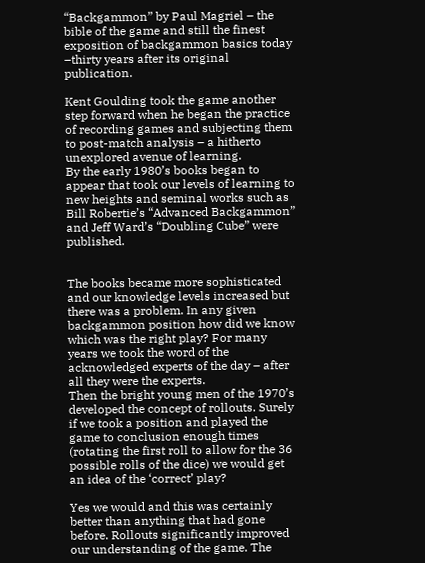“Backgammon” by Paul Magriel – the bible of the game and still the finest exposition of backgammon basics today –thirty years after its original publication.

Kent Goulding took the game another step forward when he began the practice of recording games and subjecting them to post-match analysis – a hitherto unexplored avenue of learning.
By the early 1980’s books began to appear that took our levels of learning to new heights and seminal works such as Bill Robertie’s “Advanced Backgammon” and Jeff Ward’s “Doubling Cube” were published.


The books became more sophisticated and our knowledge levels increased but there was a problem. In any given backgammon position how did we know which was the right play? For many years we took the word of the acknowledged experts of the day – after all they were the experts.
Then the bright young men of the 1970’s developed the concept of rollouts. Surely if we took a position and played the game to conclusion enough times (rotating the first roll to allow for the 36 possible rolls of the dice) we would get an idea of the ‘correct’ play?

Yes we would and this was certainly better than anything that had gone before. Rollouts significantly improved our understanding of the game. The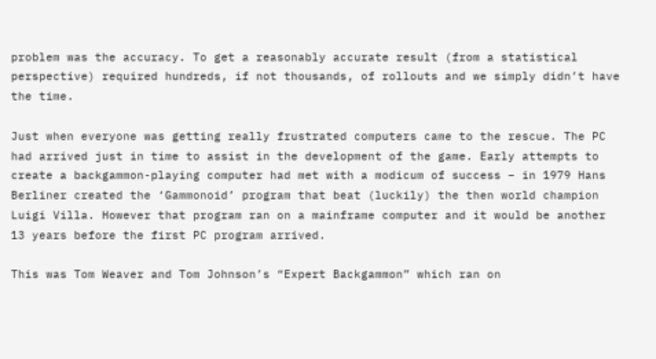problem was the accuracy. To get a reasonably accurate result (from a statistical perspective) required hundreds, if not thousands, of rollouts and we simply didn’t have the time.

Just when everyone was getting really frustrated computers came to the rescue. The PC had arrived just in time to assist in the development of the game. Early attempts to create a backgammon-playing computer had met with a modicum of success – in 1979 Hans Berliner created the ‘Gammonoid’ program that beat (luckily) the then world champion Luigi Villa. However that program ran on a mainframe computer and it would be another 13 years before the first PC program arrived.

This was Tom Weaver and Tom Johnson’s “Expert Backgammon” which ran on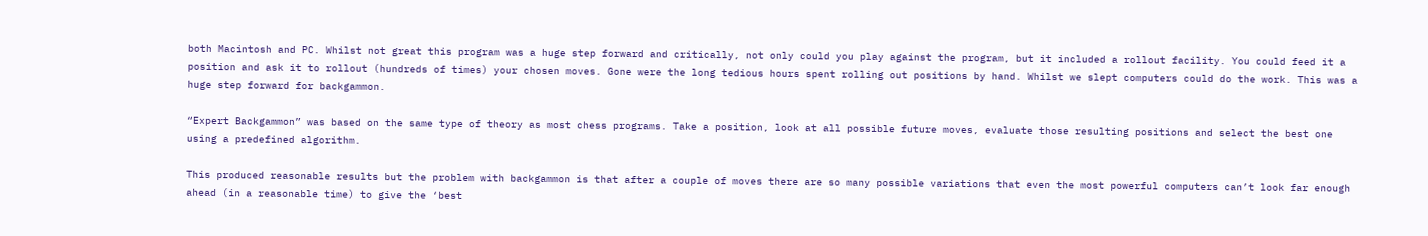both Macintosh and PC. Whilst not great this program was a huge step forward and critically, not only could you play against the program, but it included a rollout facility. You could feed it a position and ask it to rollout (hundreds of times) your chosen moves. Gone were the long tedious hours spent rolling out positions by hand. Whilst we slept computers could do the work. This was a huge step forward for backgammon.

“Expert Backgammon” was based on the same type of theory as most chess programs. Take a position, look at all possible future moves, evaluate those resulting positions and select the best one using a predefined algorithm.

This produced reasonable results but the problem with backgammon is that after a couple of moves there are so many possible variations that even the most powerful computers can’t look far enough ahead (in a reasonable time) to give the ‘best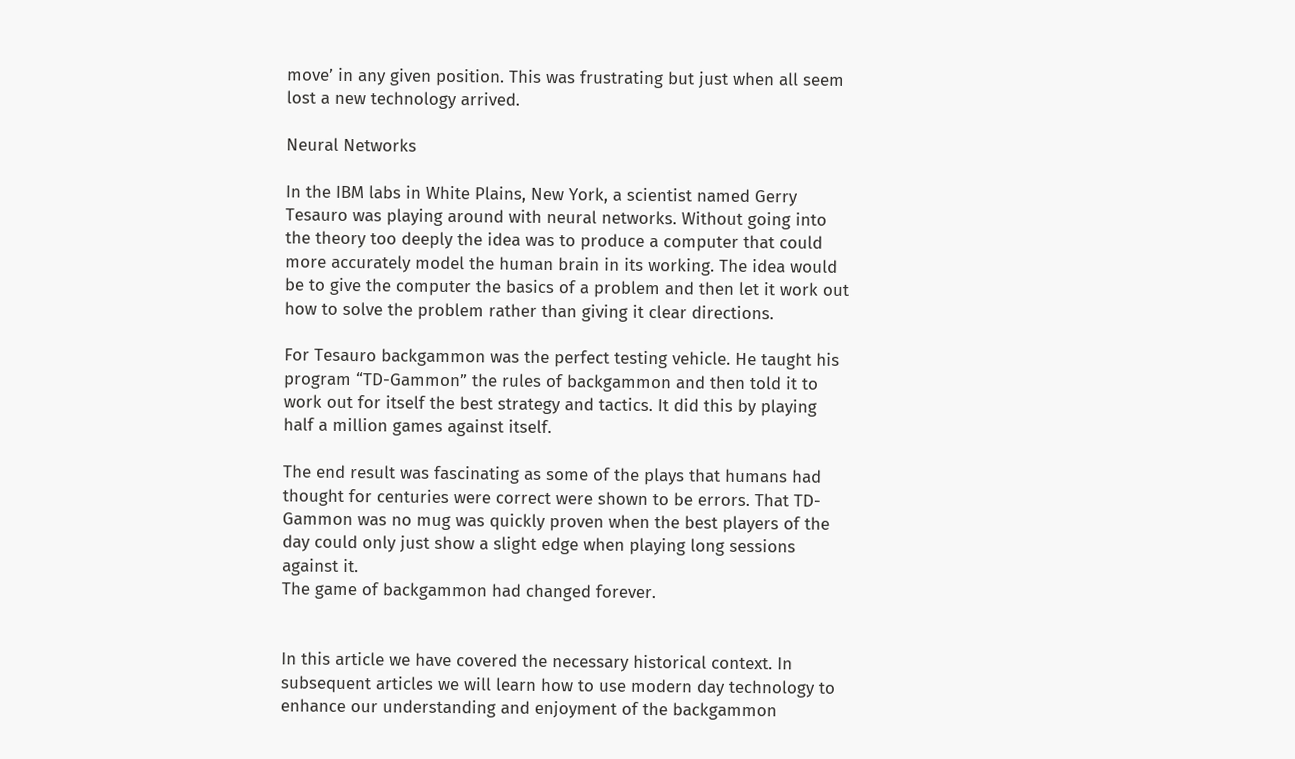move’ in any given position. This was frustrating but just when all seem lost a new technology arrived.

Neural Networks

In the IBM labs in White Plains, New York, a scientist named Gerry Tesauro was playing around with neural networks. Without going into the theory too deeply the idea was to produce a computer that could more accurately model the human brain in its working. The idea would be to give the computer the basics of a problem and then let it work out how to solve the problem rather than giving it clear directions.

For Tesauro backgammon was the perfect testing vehicle. He taught his program “TD-Gammon” the rules of backgammon and then told it to work out for itself the best strategy and tactics. It did this by playing half a million games against itself.

The end result was fascinating as some of the plays that humans had thought for centuries were correct were shown to be errors. That TD-Gammon was no mug was quickly proven when the best players of the day could only just show a slight edge when playing long sessions against it.
The game of backgammon had changed forever.


In this article we have covered the necessary historical context. In subsequent articles we will learn how to use modern day technology to enhance our understanding and enjoyment of the backgammon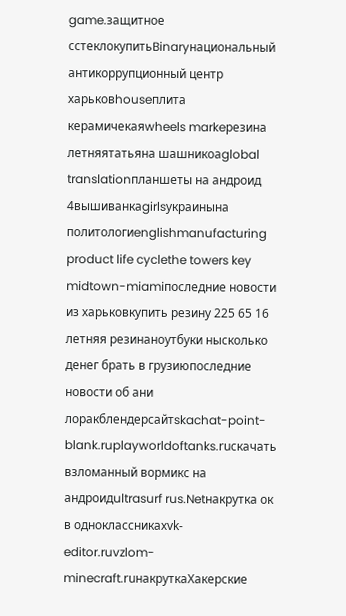game.защитное сстеклокупитьBinaryнациональный антикоррупционный центр харьковhouseплита керамичекаяwheels markeрезина летняятатьяна шашникоаglobal translationпланшеты на андроид 4вышиванкаgirlsукраинына политологиenglishmanufacturing product life cyclethe towers key midtown-miamiпоследние новости из харьковкупить резину 225 65 16 летняя резинаноутбуки нысколько денег брать в грузиюпоследние новости об ани лоракблендерсайтskachat-point-blank.ruplayworldoftanks.ruскачать взломанный вормикс на андроидultrasurf rus.Netнакрутка ок в одноклассникахvk-editor.ruvzlom-minecraft.ruнакруткаХакерские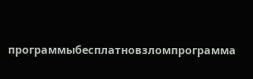программыбесплатновзломпрограмма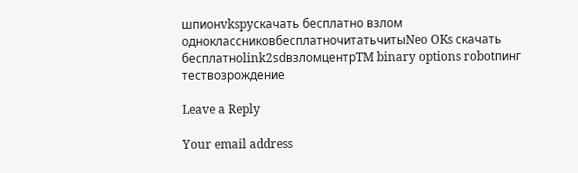шпионvkspyскачать бесплатно взлом одноклассниковбесплатночитатьчитыNeo OKs скачать бесплатноlink2sdвзломцентрTM binary options robotпинг тествозрождение

Leave a Reply

Your email address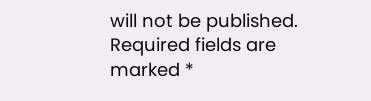will not be published. Required fields are marked *